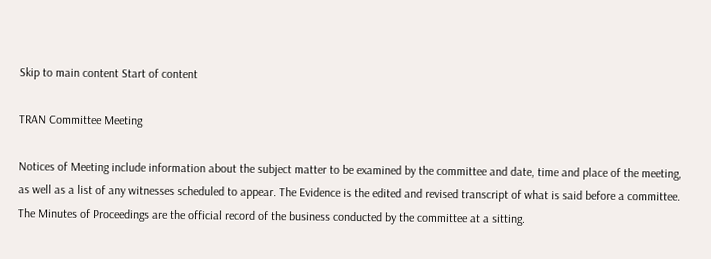Skip to main content Start of content

TRAN Committee Meeting

Notices of Meeting include information about the subject matter to be examined by the committee and date, time and place of the meeting, as well as a list of any witnesses scheduled to appear. The Evidence is the edited and revised transcript of what is said before a committee. The Minutes of Proceedings are the official record of the business conducted by the committee at a sitting.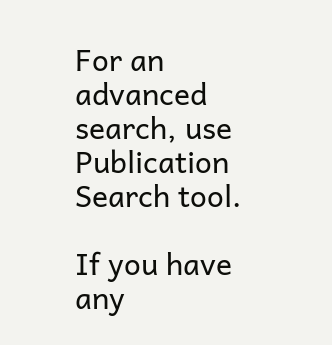For an advanced search, use Publication Search tool.

If you have any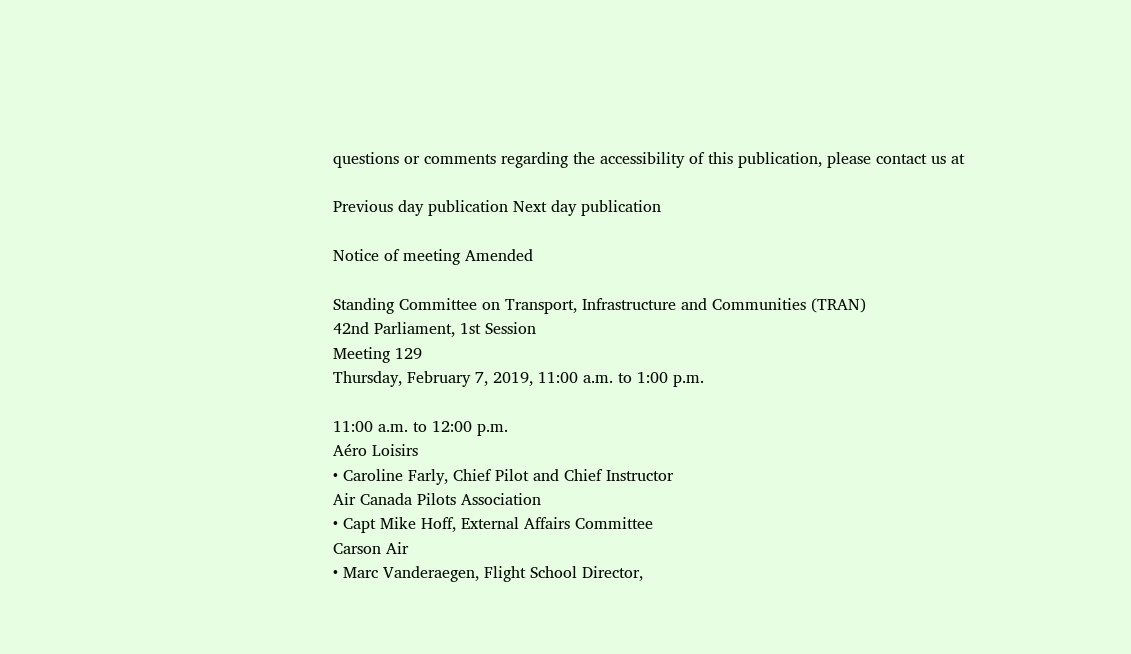questions or comments regarding the accessibility of this publication, please contact us at

Previous day publication Next day publication

Notice of meeting Amended

Standing Committee on Transport, Infrastructure and Communities (TRAN)
42nd Parliament, 1st Session
Meeting 129
Thursday, February 7, 2019, 11:00 a.m. to 1:00 p.m.

11:00 a.m. to 12:00 p.m.
Aéro Loisirs
• Caroline Farly, Chief Pilot and Chief Instructor
Air Canada Pilots Association
• Capt Mike Hoff, External Affairs Committee
Carson Air
• Marc Vanderaegen, Flight School Director,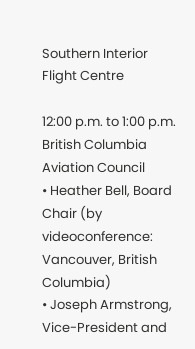Southern Interior Flight Centre

12:00 p.m. to 1:00 p.m.
British Columbia Aviation Council
• Heather Bell, Board Chair (by videoconference: Vancouver, British Columbia)
• Joseph Armstrong, Vice-President and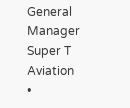General Manager
Super T Aviation
•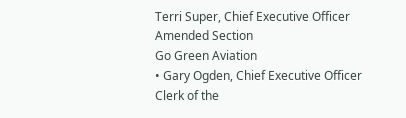Terri Super, Chief Executive Officer
Amended Section
Go Green Aviation
• Gary Ogden, Chief Executive Officer
Clerk of the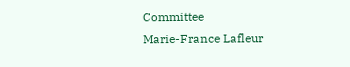Committee
Marie-France Lafleur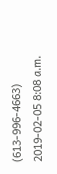(613-996-4663)
2019-02-05 8:08 a.m.